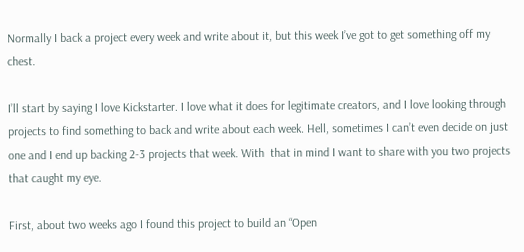Normally I back a project every week and write about it, but this week I’ve got to get something off my chest.

I’ll start by saying I love Kickstarter. I love what it does for legitimate creators, and I love looking through projects to find something to back and write about each week. Hell, sometimes I can’t even decide on just one and I end up backing 2-3 projects that week. With  that in mind I want to share with you two projects that caught my eye.

First, about two weeks ago I found this project to build an “Open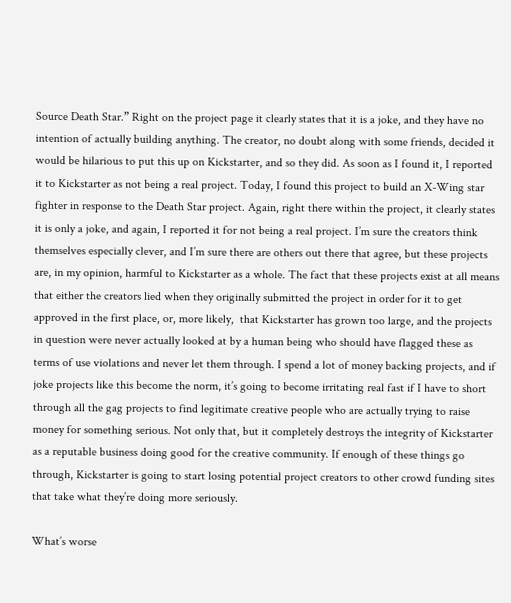Source Death Star.” Right on the project page it clearly states that it is a joke, and they have no intention of actually building anything. The creator, no doubt along with some friends, decided it would be hilarious to put this up on Kickstarter, and so they did. As soon as I found it, I reported it to Kickstarter as not being a real project. Today, I found this project to build an X-Wing star fighter in response to the Death Star project. Again, right there within the project, it clearly states it is only a joke, and again, I reported it for not being a real project. I’m sure the creators think themselves especially clever, and I’m sure there are others out there that agree, but these projects are, in my opinion, harmful to Kickstarter as a whole. The fact that these projects exist at all means that either the creators lied when they originally submitted the project in order for it to get approved in the first place, or, more likely,  that Kickstarter has grown too large, and the projects in question were never actually looked at by a human being who should have flagged these as terms of use violations and never let them through. I spend a lot of money backing projects, and if joke projects like this become the norm, it’s going to become irritating real fast if I have to short through all the gag projects to find legitimate creative people who are actually trying to raise money for something serious. Not only that, but it completely destroys the integrity of Kickstarter as a reputable business doing good for the creative community. If enough of these things go through, Kickstarter is going to start losing potential project creators to other crowd funding sites that take what they’re doing more seriously.

What’s worse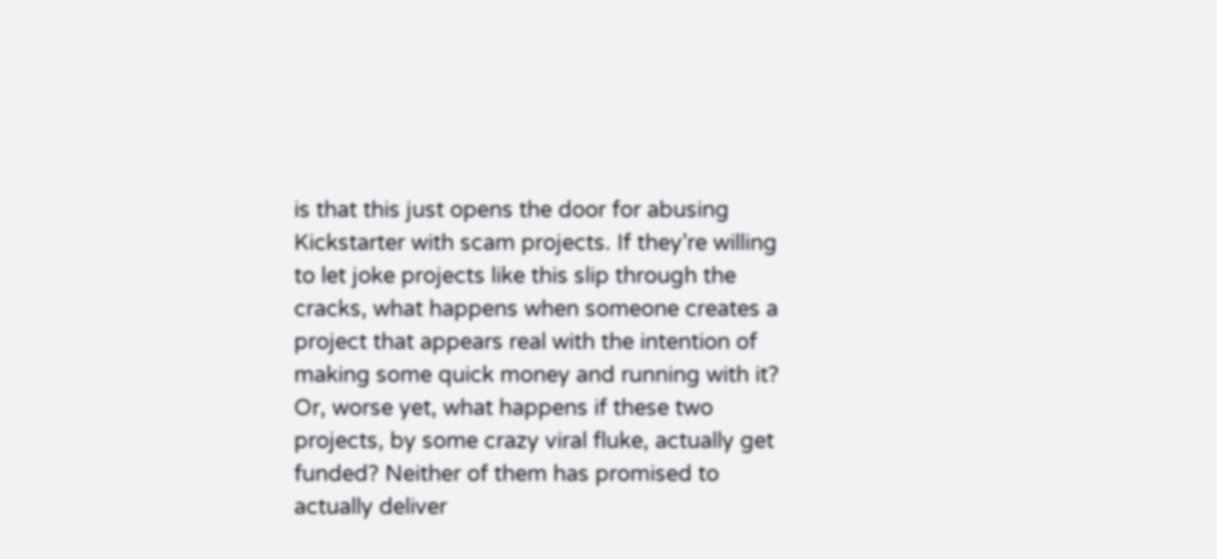is that this just opens the door for abusing Kickstarter with scam projects. If they’re willing to let joke projects like this slip through the cracks, what happens when someone creates a project that appears real with the intention of making some quick money and running with it? Or, worse yet, what happens if these two projects, by some crazy viral fluke, actually get funded? Neither of them has promised to actually deliver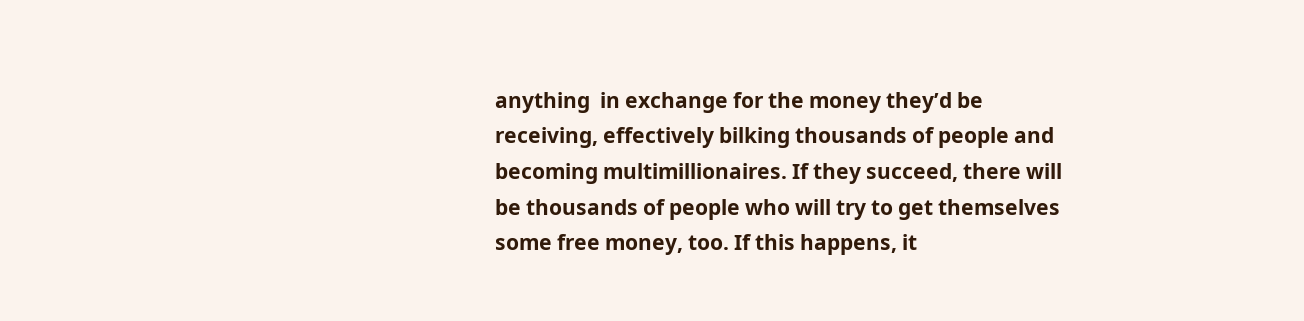anything  in exchange for the money they’d be receiving, effectively bilking thousands of people and becoming multimillionaires. If they succeed, there will be thousands of people who will try to get themselves some free money, too. If this happens, it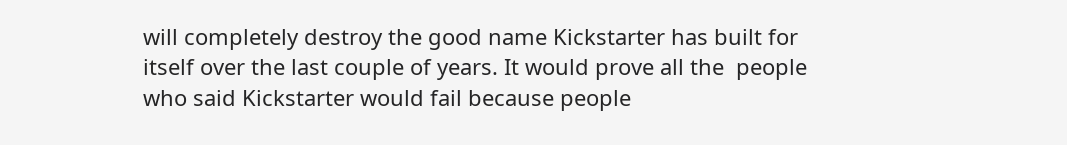will completely destroy the good name Kickstarter has built for itself over the last couple of years. It would prove all the  people who said Kickstarter would fail because people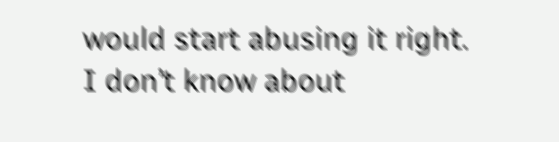would start abusing it right. I don’t know about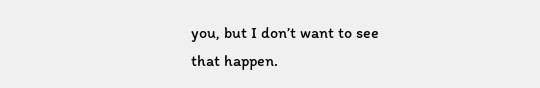you, but I don’t want to see that happen.